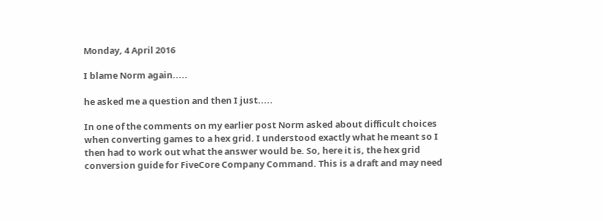Monday, 4 April 2016

I blame Norm again.....

he asked me a question and then I just.....

In one of the comments on my earlier post Norm asked about difficult choices when converting games to a hex grid. I understood exactly what he meant so I then had to work out what the answer would be. So, here it is, the hex grid conversion guide for FiveCore Company Command. This is a draft and may need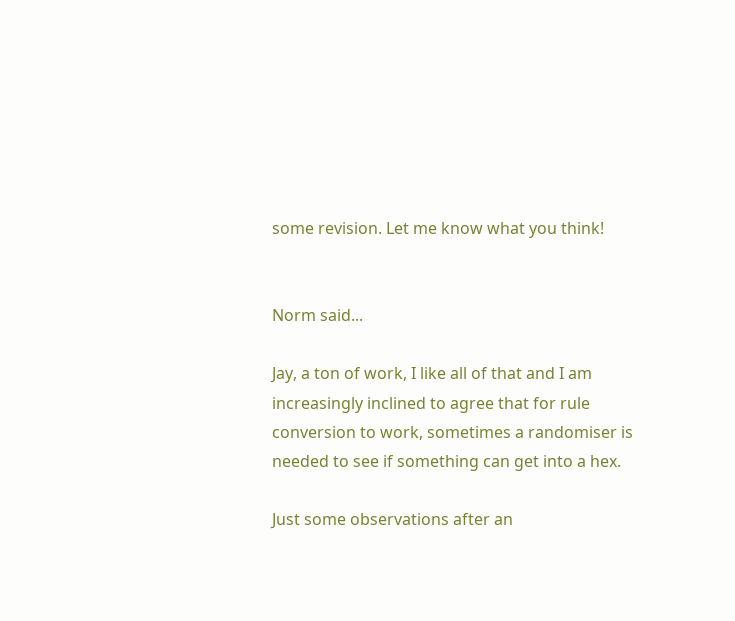some revision. Let me know what you think!


Norm said...

Jay, a ton of work, I like all of that and I am increasingly inclined to agree that for rule conversion to work, sometimes a randomiser is needed to see if something can get into a hex.

Just some observations after an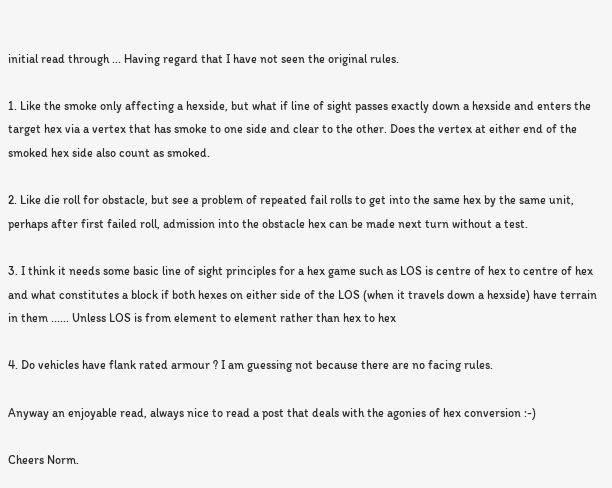initial read through ... Having regard that I have not seen the original rules.

1. Like the smoke only affecting a hexside, but what if line of sight passes exactly down a hexside and enters the target hex via a vertex that has smoke to one side and clear to the other. Does the vertex at either end of the smoked hex side also count as smoked.

2. Like die roll for obstacle, but see a problem of repeated fail rolls to get into the same hex by the same unit, perhaps after first failed roll, admission into the obstacle hex can be made next turn without a test.

3. I think it needs some basic line of sight principles for a hex game such as LOS is centre of hex to centre of hex and what constitutes a block if both hexes on either side of the LOS (when it travels down a hexside) have terrain in them ...... Unless LOS is from element to element rather than hex to hex

4. Do vehicles have flank rated armour ? I am guessing not because there are no facing rules.

Anyway an enjoyable read, always nice to read a post that deals with the agonies of hex conversion :-)

Cheers Norm.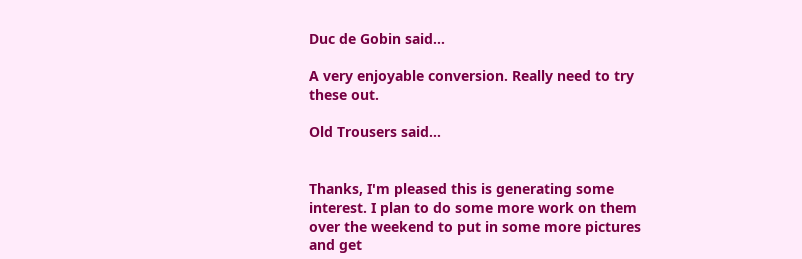Duc de Gobin said...

A very enjoyable conversion. Really need to try these out.

Old Trousers said...


Thanks, I'm pleased this is generating some interest. I plan to do some more work on them over the weekend to put in some more pictures and get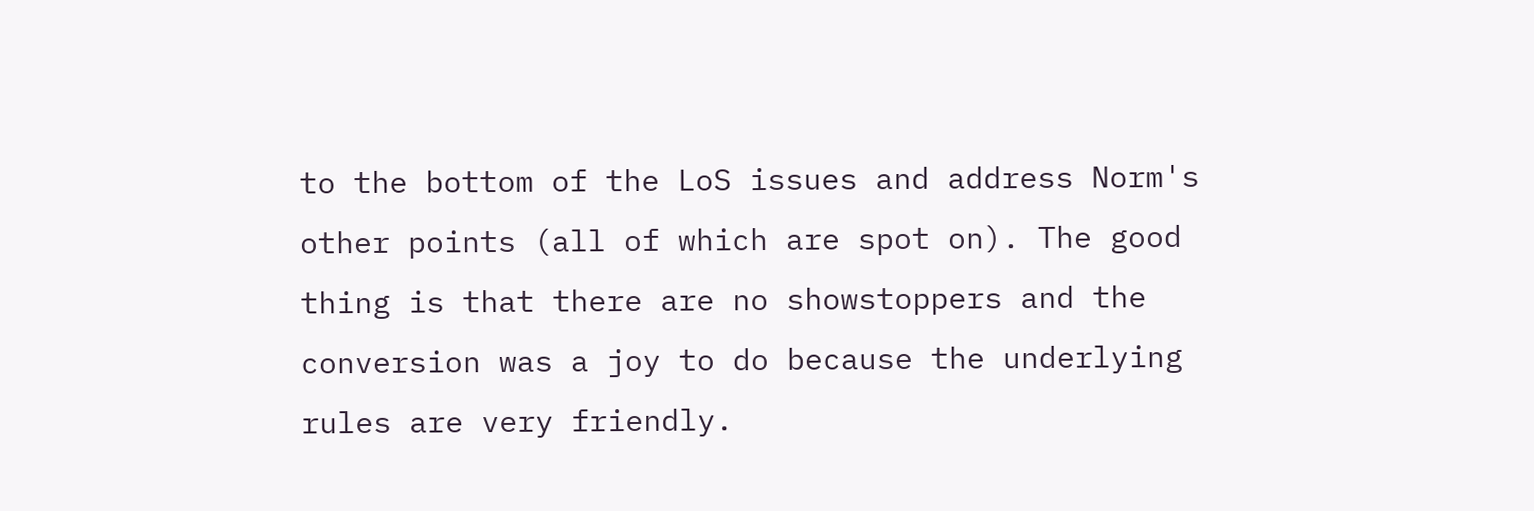to the bottom of the LoS issues and address Norm's other points (all of which are spot on). The good thing is that there are no showstoppers and the conversion was a joy to do because the underlying rules are very friendly.